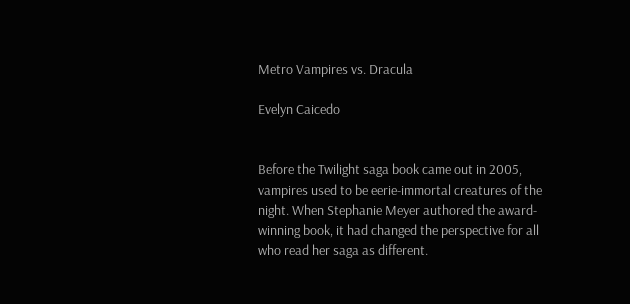Metro Vampires vs. Dracula

Evelyn Caicedo


Before the Twilight saga book came out in 2005, vampires used to be eerie-immortal creatures of the night. When Stephanie Meyer authored the award-winning book, it had changed the perspective for all who read her saga as different.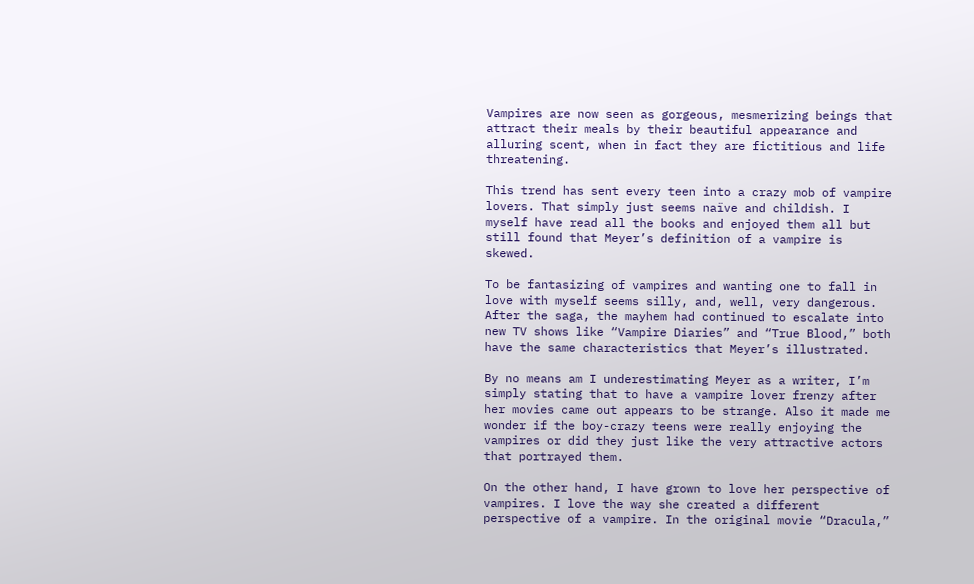Vampires are now seen as gorgeous, mesmerizing beings that attract their meals by their beautiful appearance and alluring scent, when in fact they are fictitious and life threatening.

This trend has sent every teen into a crazy mob of vampire lovers. That simply just seems naïve and childish. I myself have read all the books and enjoyed them all but still found that Meyer’s definition of a vampire is skewed.

To be fantasizing of vampires and wanting one to fall in love with myself seems silly, and, well, very dangerous. After the saga, the mayhem had continued to escalate into new TV shows like “Vampire Diaries” and “True Blood,” both have the same characteristics that Meyer’s illustrated.

By no means am I underestimating Meyer as a writer, I’m simply stating that to have a vampire lover frenzy after her movies came out appears to be strange. Also it made me wonder if the boy-crazy teens were really enjoying the vampires or did they just like the very attractive actors that portrayed them.

On the other hand, I have grown to love her perspective of vampires. I love the way she created a different perspective of a vampire. In the original movie “Dracula,”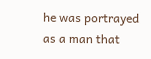he was portrayed as a man that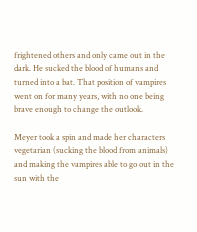frightened others and only came out in the dark. He sucked the blood of humans and turned into a bat. That position of vampires went on for many years, with no one being brave enough to change the outlook.

Meyer took a spin and made her characters vegetarian (sucking the blood from animals) and making the vampires able to go out in the sun with the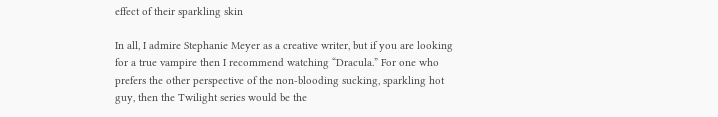effect of their sparkling skin

In all, I admire Stephanie Meyer as a creative writer, but if you are looking for a true vampire then I recommend watching “Dracula.” For one who prefers the other perspective of the non-blooding sucking, sparkling hot guy, then the Twilight series would be the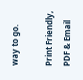way to go.

Print Friendly, PDF & Email